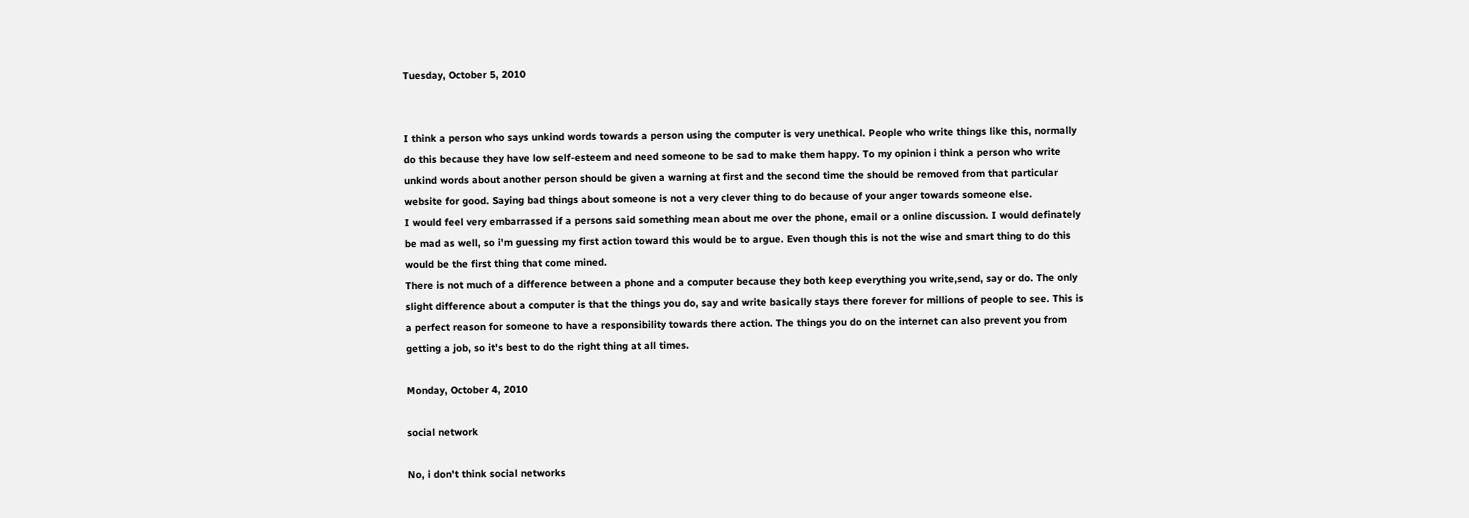Tuesday, October 5, 2010


I think a person who says unkind words towards a person using the computer is very unethical. People who write things like this, normally do this because they have low self-esteem and need someone to be sad to make them happy. To my opinion i think a person who write unkind words about another person should be given a warning at first and the second time the should be removed from that particular website for good. Saying bad things about someone is not a very clever thing to do because of your anger towards someone else.
I would feel very embarrassed if a persons said something mean about me over the phone, email or a online discussion. I would definately be mad as well, so i'm guessing my first action toward this would be to argue. Even though this is not the wise and smart thing to do this would be the first thing that come mined.
There is not much of a difference between a phone and a computer because they both keep everything you write,send, say or do. The only slight difference about a computer is that the things you do, say and write basically stays there forever for millions of people to see. This is a perfect reason for someone to have a responsibility towards there action. The things you do on the internet can also prevent you from getting a job, so it's best to do the right thing at all times.

Monday, October 4, 2010

social network

No, i don't think social networks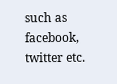such as facebook, twitter etc.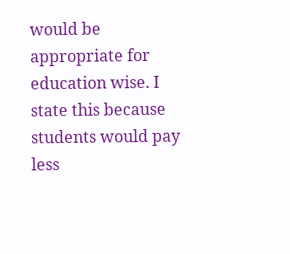would be appropriate for education wise. I state this because students would pay less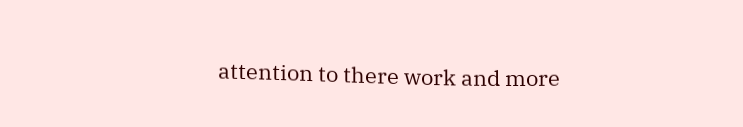attention to there work and more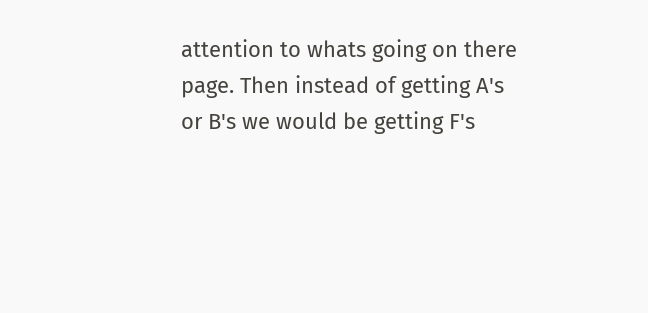attention to whats going on there page. Then instead of getting A's or B's we would be getting F's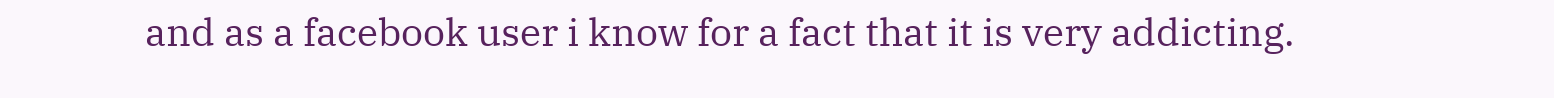and as a facebook user i know for a fact that it is very addicting.